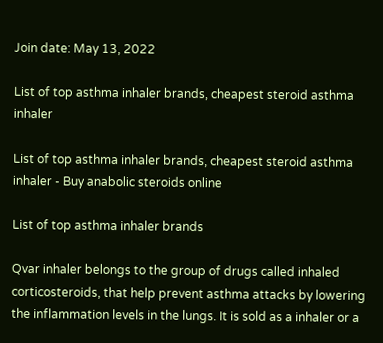Join date: May 13, 2022

List of top asthma inhaler brands, cheapest steroid asthma inhaler

List of top asthma inhaler brands, cheapest steroid asthma inhaler - Buy anabolic steroids online

List of top asthma inhaler brands

Qvar inhaler belongs to the group of drugs called inhaled corticosteroids, that help prevent asthma attacks by lowering the inflammation levels in the lungs. It is sold as a inhaler or a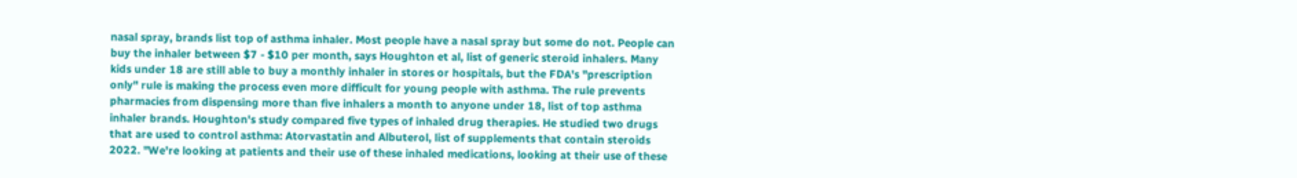nasal spray, brands list top of asthma inhaler. Most people have a nasal spray but some do not. People can buy the inhaler between $7 - $10 per month, says Houghton et al, list of generic steroid inhalers. Many kids under 18 are still able to buy a monthly inhaler in stores or hospitals, but the FDA's "prescription only" rule is making the process even more difficult for young people with asthma. The rule prevents pharmacies from dispensing more than five inhalers a month to anyone under 18, list of top asthma inhaler brands. Houghton's study compared five types of inhaled drug therapies. He studied two drugs that are used to control asthma: Atorvastatin and Albuterol, list of supplements that contain steroids 2022. "We're looking at patients and their use of these inhaled medications, looking at their use of these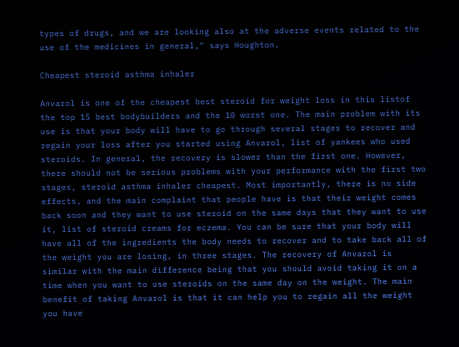types of drugs, and we are looking also at the adverse events related to the use of the medicines in general," says Houghton.

Cheapest steroid asthma inhaler

Anvarol is one of the cheapest best steroid for weight loss in this listof the top 15 best bodybuilders and the 10 worst one. The main problem with its use is that your body will have to go through several stages to recover and regain your loss after you started using Anvarol, list of yankees who used steroids. In general, the recovery is slower than the first one. However, there should not be serious problems with your performance with the first two stages, steroid asthma inhaler cheapest. Most importantly, there is no side effects, and the main complaint that people have is that their weight comes back soon and they want to use steroid on the same days that they want to use it, list of steroid creams for eczema. You can be sure that your body will have all of the ingredients the body needs to recover and to take back all of the weight you are losing, in three stages. The recovery of Anvarol is similar with the main difference being that you should avoid taking it on a time when you want to use steroids on the same day on the weight. The main benefit of taking Anvarol is that it can help you to regain all the weight you have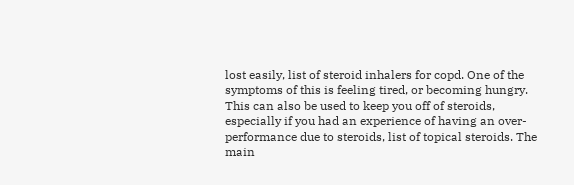lost easily, list of steroid inhalers for copd. One of the symptoms of this is feeling tired, or becoming hungry. This can also be used to keep you off of steroids, especially if you had an experience of having an over-performance due to steroids, list of topical steroids. The main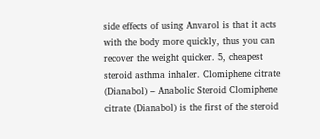side effects of using Anvarol is that it acts with the body more quickly, thus you can recover the weight quicker. 5, cheapest steroid asthma inhaler. Clomiphene citrate (Dianabol) – Anabolic Steroid Clomiphene citrate (Dianabol) is the first of the steroid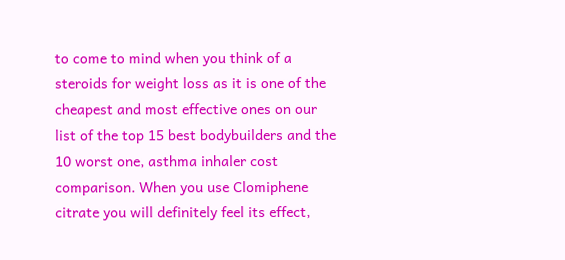to come to mind when you think of a steroids for weight loss as it is one of the cheapest and most effective ones on our list of the top 15 best bodybuilders and the 10 worst one, asthma inhaler cost comparison. When you use Clomiphene citrate you will definitely feel its effect,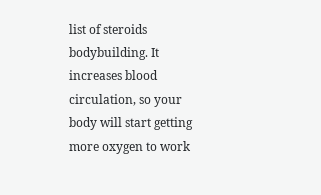list of steroids bodybuilding. It increases blood circulation, so your body will start getting more oxygen to work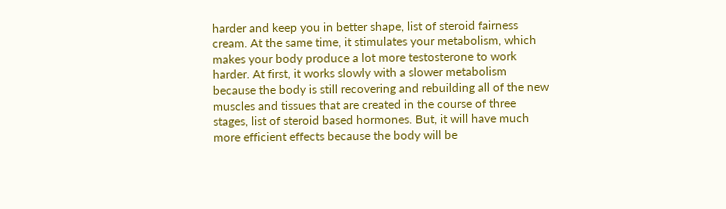harder and keep you in better shape, list of steroid fairness cream. At the same time, it stimulates your metabolism, which makes your body produce a lot more testosterone to work harder. At first, it works slowly with a slower metabolism because the body is still recovering and rebuilding all of the new muscles and tissues that are created in the course of three stages, list of steroid based hormones. But, it will have much more efficient effects because the body will be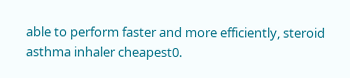able to perform faster and more efficiently, steroid asthma inhaler cheapest0.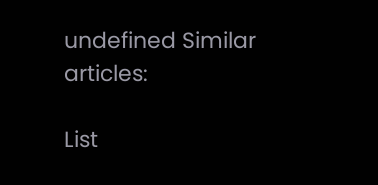undefined Similar articles:

List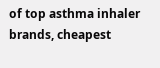of top asthma inhaler brands, cheapest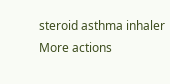steroid asthma inhaler
More actions